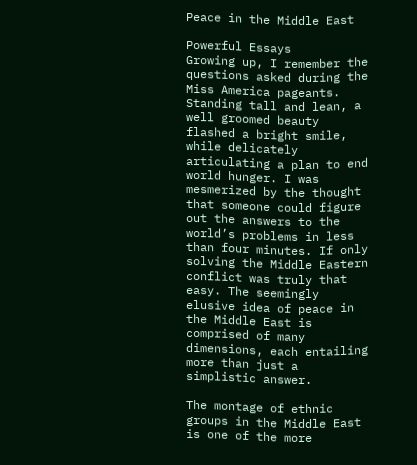Peace in the Middle East

Powerful Essays
Growing up, I remember the questions asked during the Miss America pageants. Standing tall and lean, a well groomed beauty flashed a bright smile, while delicately articulating a plan to end world hunger. I was mesmerized by the thought that someone could figure out the answers to the world’s problems in less than four minutes. If only solving the Middle Eastern conflict was truly that easy. The seemingly elusive idea of peace in the Middle East is comprised of many dimensions, each entailing more than just a simplistic answer.

The montage of ethnic groups in the Middle East is one of the more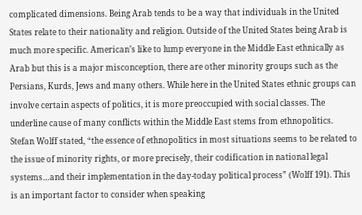complicated dimensions. Being Arab tends to be a way that individuals in the United States relate to their nationality and religion. Outside of the United States being Arab is much more specific. American’s like to lump everyone in the Middle East ethnically as Arab but this is a major misconception, there are other minority groups such as the Persians, Kurds, Jews and many others. While here in the United States ethnic groups can involve certain aspects of politics, it is more preoccupied with social classes. The underline cause of many conflicts within the Middle East stems from ethnopolitics. Stefan Wolff stated, “the essence of ethnopolitics in most situations seems to be related to the issue of minority rights, or more precisely, their codification in national legal systems…and their implementation in the day-today political process” (Wolff 191). This is an important factor to consider when speaking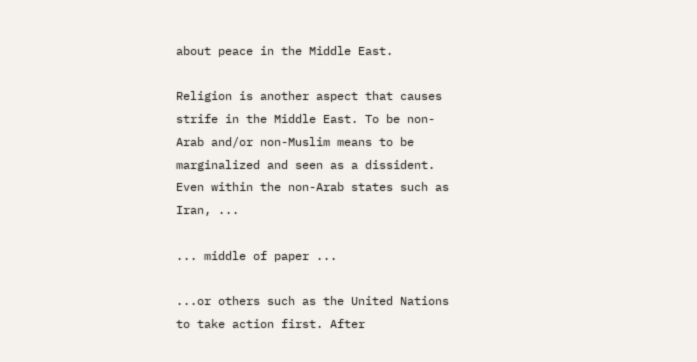about peace in the Middle East.

Religion is another aspect that causes strife in the Middle East. To be non-Arab and/or non-Muslim means to be marginalized and seen as a dissident. Even within the non-Arab states such as Iran, ...

... middle of paper ...

...or others such as the United Nations to take action first. After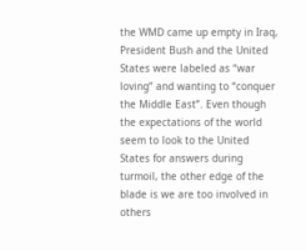the WMD came up empty in Iraq, President Bush and the United States were labeled as “war loving” and wanting to “conquer the Middle East”. Even though the expectations of the world seem to look to the United States for answers during turmoil, the other edge of the blade is we are too involved in others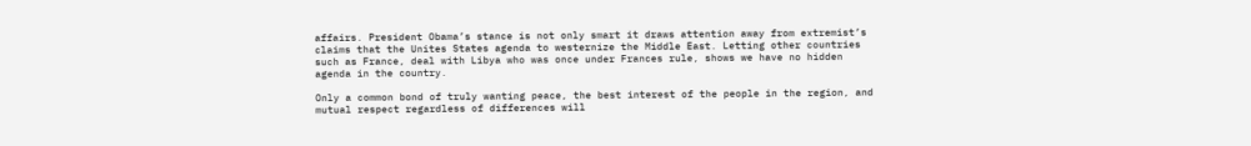affairs. President Obama’s stance is not only smart it draws attention away from extremist’s claims that the Unites States agenda to westernize the Middle East. Letting other countries such as France, deal with Libya who was once under Frances rule, shows we have no hidden agenda in the country.

Only a common bond of truly wanting peace, the best interest of the people in the region, and mutual respect regardless of differences will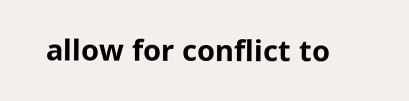allow for conflict to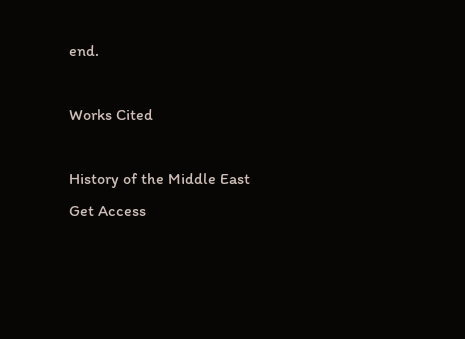end.

Works Cited

History of the Middle East
Get Access